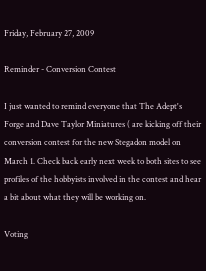Friday, February 27, 2009

Reminder - Conversion Contest

I just wanted to remind everyone that The Adept's Forge and Dave Taylor Miniatures ( are kicking off their conversion contest for the new Stegadon model on March 1. Check back early next week to both sites to see profiles of the hobbyists involved in the contest and hear a bit about what they will be working on.

Voting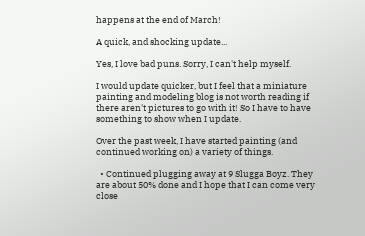happens at the end of March!

A quick, and shocking update...

Yes, I love bad puns. Sorry, I can't help myself.

I would update quicker, but I feel that a miniature painting and modeling blog is not worth reading if there aren't pictures to go with it! So I have to have something to show when I update.

Over the past week, I have started painting (and continued working on) a variety of things.

  • Continued plugging away at 9 Slugga Boyz. They are about 50% done and I hope that I can come very close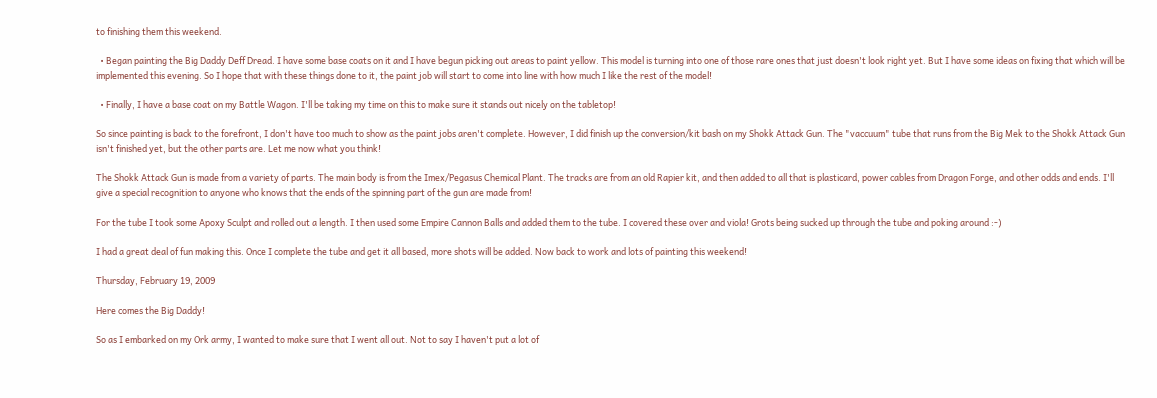to finishing them this weekend.

  • Began painting the Big Daddy Deff Dread. I have some base coats on it and I have begun picking out areas to paint yellow. This model is turning into one of those rare ones that just doesn't look right yet. But I have some ideas on fixing that which will be implemented this evening. So I hope that with these things done to it, the paint job will start to come into line with how much I like the rest of the model!

  • Finally, I have a base coat on my Battle Wagon. I'll be taking my time on this to make sure it stands out nicely on the tabletop!

So since painting is back to the forefront, I don't have too much to show as the paint jobs aren't complete. However, I did finish up the conversion/kit bash on my Shokk Attack Gun. The "vaccuum" tube that runs from the Big Mek to the Shokk Attack Gun isn't finished yet, but the other parts are. Let me now what you think!

The Shokk Attack Gun is made from a variety of parts. The main body is from the Imex/Pegasus Chemical Plant. The tracks are from an old Rapier kit, and then added to all that is plasticard, power cables from Dragon Forge, and other odds and ends. I'll give a special recognition to anyone who knows that the ends of the spinning part of the gun are made from!

For the tube I took some Apoxy Sculpt and rolled out a length. I then used some Empire Cannon Balls and added them to the tube. I covered these over and viola! Grots being sucked up through the tube and poking around :-)

I had a great deal of fun making this. Once I complete the tube and get it all based, more shots will be added. Now back to work and lots of painting this weekend!

Thursday, February 19, 2009

Here comes the Big Daddy!

So as I embarked on my Ork army, I wanted to make sure that I went all out. Not to say I haven't put a lot of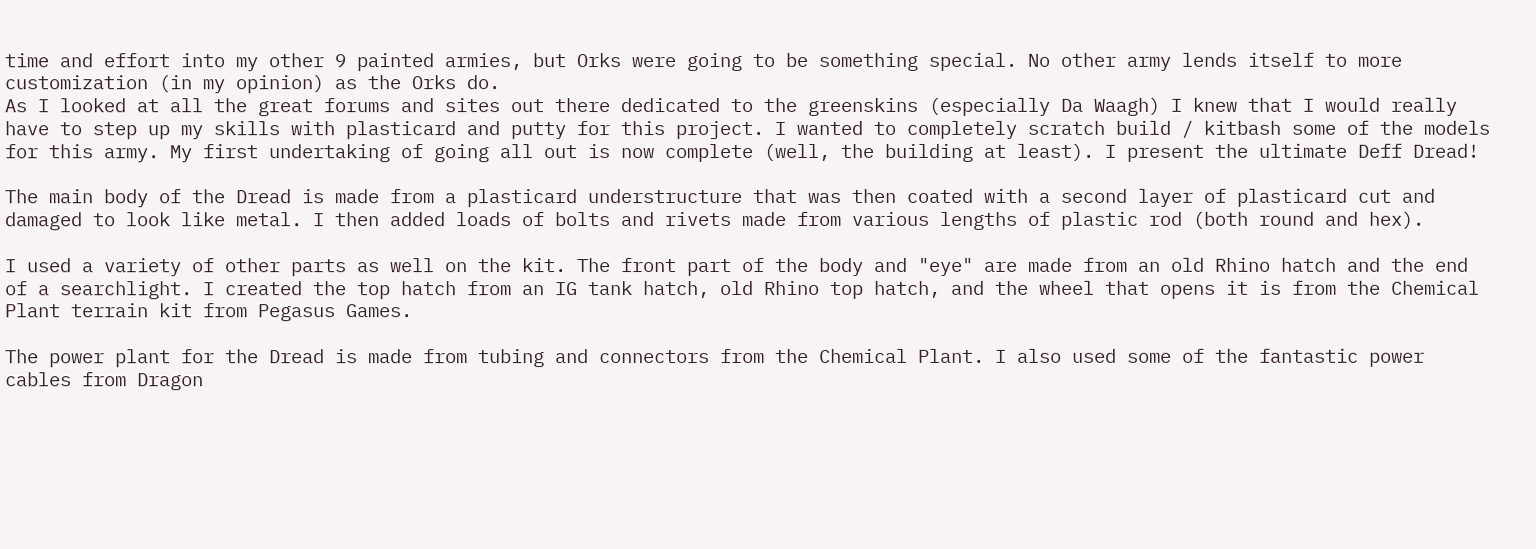time and effort into my other 9 painted armies, but Orks were going to be something special. No other army lends itself to more customization (in my opinion) as the Orks do.
As I looked at all the great forums and sites out there dedicated to the greenskins (especially Da Waagh) I knew that I would really have to step up my skills with plasticard and putty for this project. I wanted to completely scratch build / kitbash some of the models for this army. My first undertaking of going all out is now complete (well, the building at least). I present the ultimate Deff Dread!

The main body of the Dread is made from a plasticard understructure that was then coated with a second layer of plasticard cut and damaged to look like metal. I then added loads of bolts and rivets made from various lengths of plastic rod (both round and hex).

I used a variety of other parts as well on the kit. The front part of the body and "eye" are made from an old Rhino hatch and the end of a searchlight. I created the top hatch from an IG tank hatch, old Rhino top hatch, and the wheel that opens it is from the Chemical Plant terrain kit from Pegasus Games.

The power plant for the Dread is made from tubing and connectors from the Chemical Plant. I also used some of the fantastic power cables from Dragon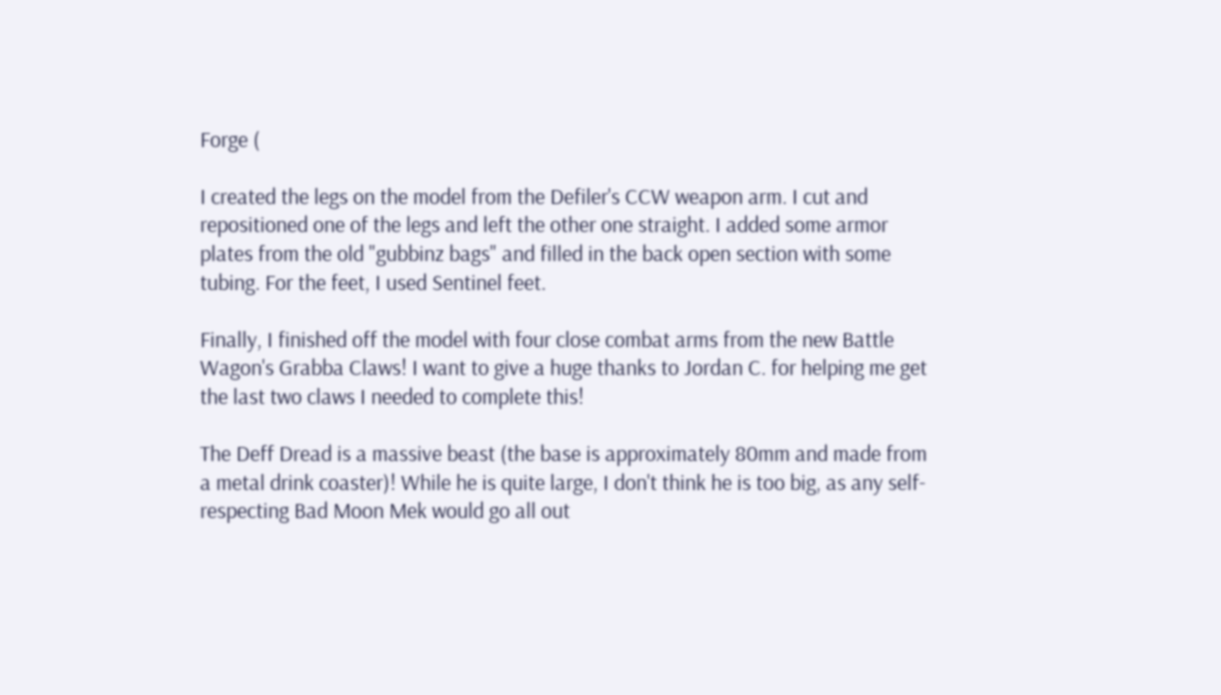Forge (

I created the legs on the model from the Defiler's CCW weapon arm. I cut and repositioned one of the legs and left the other one straight. I added some armor plates from the old "gubbinz bags" and filled in the back open section with some tubing. For the feet, I used Sentinel feet.

Finally, I finished off the model with four close combat arms from the new Battle Wagon's Grabba Claws! I want to give a huge thanks to Jordan C. for helping me get the last two claws I needed to complete this!

The Deff Dread is a massive beast (the base is approximately 80mm and made from a metal drink coaster)! While he is quite large, I don't think he is too big, as any self-respecting Bad Moon Mek would go all out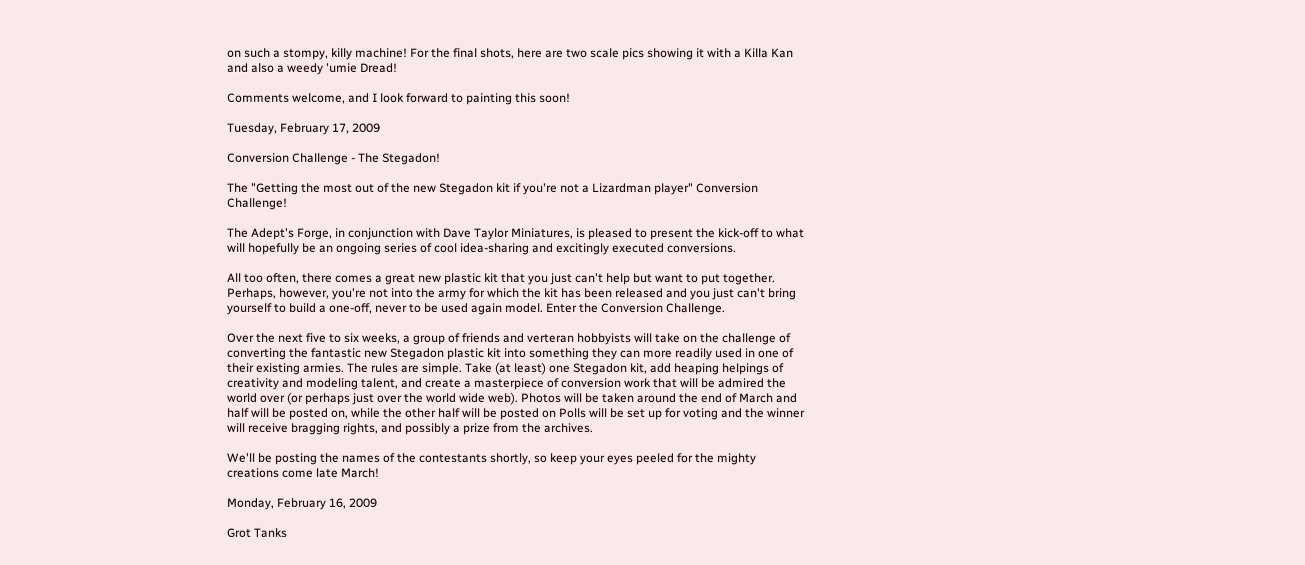on such a stompy, killy machine! For the final shots, here are two scale pics showing it with a Killa Kan and also a weedy 'umie Dread!

Comments welcome, and I look forward to painting this soon!

Tuesday, February 17, 2009

Conversion Challenge - The Stegadon!

The "Getting the most out of the new Stegadon kit if you're not a Lizardman player" Conversion Challenge!

The Adept's Forge, in conjunction with Dave Taylor Miniatures, is pleased to present the kick-off to what will hopefully be an ongoing series of cool idea-sharing and excitingly executed conversions.

All too often, there comes a great new plastic kit that you just can't help but want to put together. Perhaps, however, you're not into the army for which the kit has been released and you just can't bring yourself to build a one-off, never to be used again model. Enter the Conversion Challenge.

Over the next five to six weeks, a group of friends and verteran hobbyists will take on the challenge of converting the fantastic new Stegadon plastic kit into something they can more readily used in one of their existing armies. The rules are simple. Take (at least) one Stegadon kit, add heaping helpings of creativity and modeling talent, and create a masterpiece of conversion work that will be admired the world over (or perhaps just over the world wide web). Photos will be taken around the end of March and half will be posted on, while the other half will be posted on Polls will be set up for voting and the winner will receive bragging rights, and possibly a prize from the archives.

We'll be posting the names of the contestants shortly, so keep your eyes peeled for the mighty creations come late March!

Monday, February 16, 2009

Grot Tanks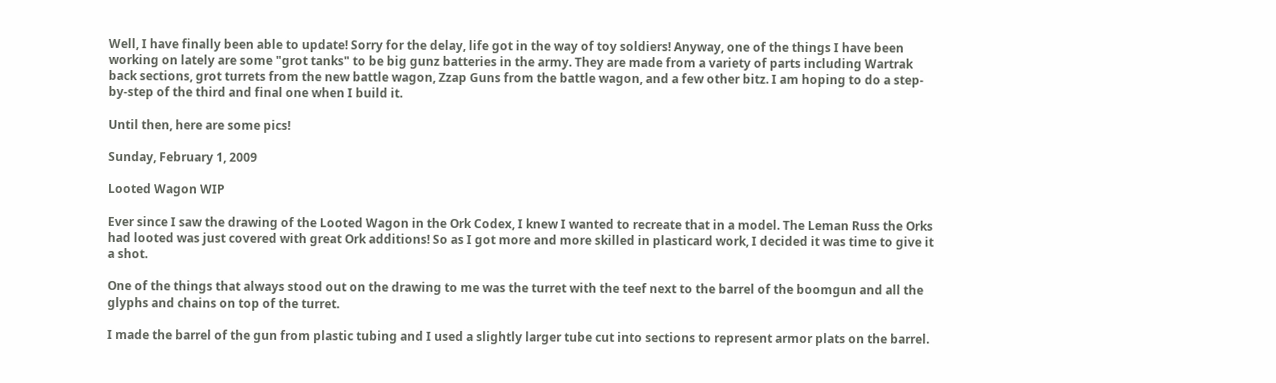Well, I have finally been able to update! Sorry for the delay, life got in the way of toy soldiers! Anyway, one of the things I have been working on lately are some "grot tanks" to be big gunz batteries in the army. They are made from a variety of parts including Wartrak back sections, grot turrets from the new battle wagon, Zzap Guns from the battle wagon, and a few other bitz. I am hoping to do a step-by-step of the third and final one when I build it.

Until then, here are some pics!

Sunday, February 1, 2009

Looted Wagon WIP

Ever since I saw the drawing of the Looted Wagon in the Ork Codex, I knew I wanted to recreate that in a model. The Leman Russ the Orks had looted was just covered with great Ork additions! So as I got more and more skilled in plasticard work, I decided it was time to give it a shot.

One of the things that always stood out on the drawing to me was the turret with the teef next to the barrel of the boomgun and all the glyphs and chains on top of the turret.

I made the barrel of the gun from plastic tubing and I used a slightly larger tube cut into sections to represent armor plats on the barrel.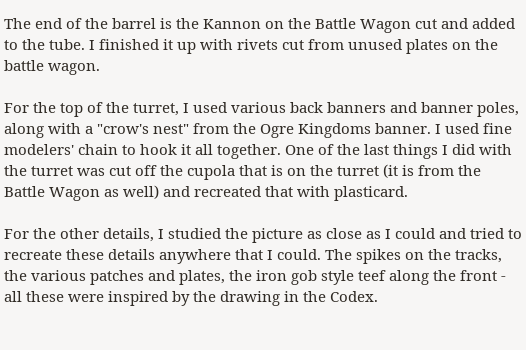The end of the barrel is the Kannon on the Battle Wagon cut and added to the tube. I finished it up with rivets cut from unused plates on the battle wagon.

For the top of the turret, I used various back banners and banner poles, along with a "crow's nest" from the Ogre Kingdoms banner. I used fine modelers' chain to hook it all together. One of the last things I did with the turret was cut off the cupola that is on the turret (it is from the Battle Wagon as well) and recreated that with plasticard.

For the other details, I studied the picture as close as I could and tried to recreate these details anywhere that I could. The spikes on the tracks, the various patches and plates, the iron gob style teef along the front - all these were inspired by the drawing in the Codex.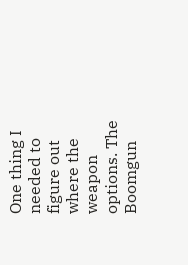One thing I needed to figure out where the weapon options. The Boomgun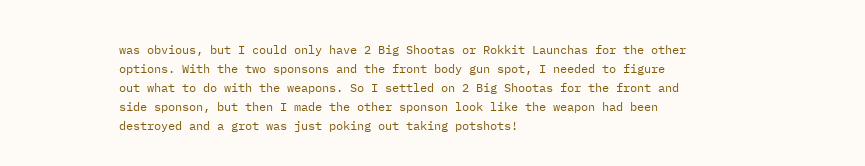was obvious, but I could only have 2 Big Shootas or Rokkit Launchas for the other options. With the two sponsons and the front body gun spot, I needed to figure out what to do with the weapons. So I settled on 2 Big Shootas for the front and side sponson, but then I made the other sponson look like the weapon had been destroyed and a grot was just poking out taking potshots!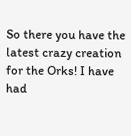So there you have the latest crazy creation for the Orks! I have had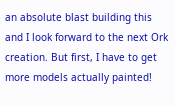an absolute blast building this and I look forward to the next Ork creation. But first, I have to get more models actually painted!